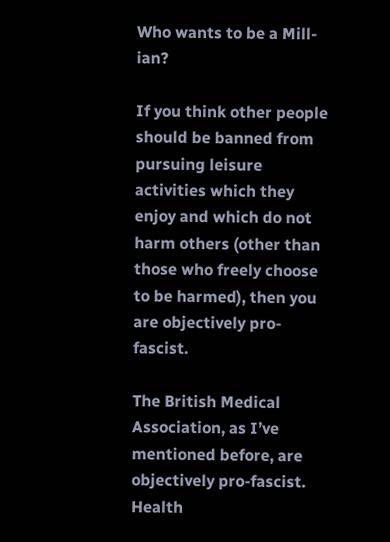Who wants to be a Mill-ian?

If you think other people should be banned from pursuing leisure activities which they enjoy and which do not harm others (other than those who freely choose to be harmed), then you are objectively pro-fascist.

The British Medical Association, as I’ve mentioned before, are objectively pro-fascist. Health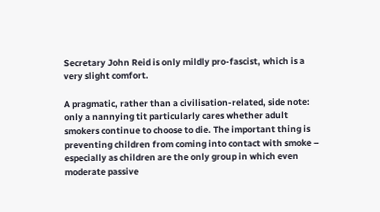Secretary John Reid is only mildly pro-fascist, which is a very slight comfort.

A pragmatic, rather than a civilisation-related, side note: only a nannying tit particularly cares whether adult smokers continue to choose to die. The important thing is preventing children from coming into contact with smoke – especially as children are the only group in which even moderate passive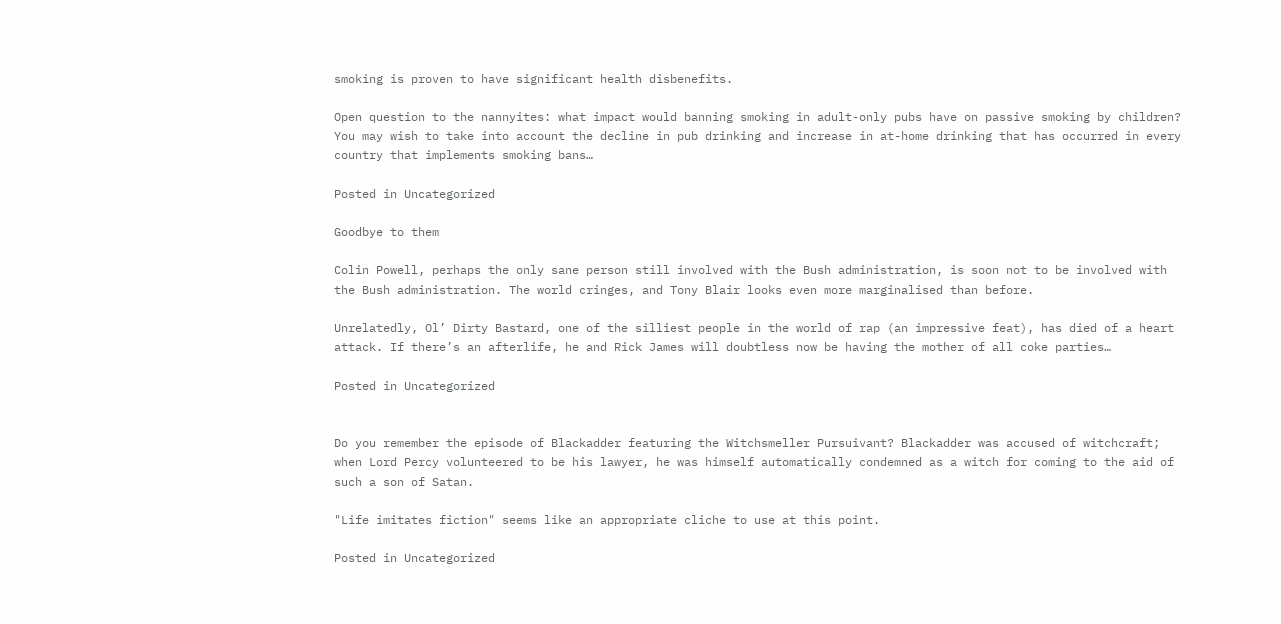smoking is proven to have significant health disbenefits.

Open question to the nannyites: what impact would banning smoking in adult-only pubs have on passive smoking by children? You may wish to take into account the decline in pub drinking and increase in at-home drinking that has occurred in every country that implements smoking bans…

Posted in Uncategorized

Goodbye to them

Colin Powell, perhaps the only sane person still involved with the Bush administration, is soon not to be involved with the Bush administration. The world cringes, and Tony Blair looks even more marginalised than before.

Unrelatedly, Ol’ Dirty Bastard, one of the silliest people in the world of rap (an impressive feat), has died of a heart attack. If there’s an afterlife, he and Rick James will doubtless now be having the mother of all coke parties…

Posted in Uncategorized


Do you remember the episode of Blackadder featuring the Witchsmeller Pursuivant? Blackadder was accused of witchcraft; when Lord Percy volunteered to be his lawyer, he was himself automatically condemned as a witch for coming to the aid of such a son of Satan.

"Life imitates fiction" seems like an appropriate cliche to use at this point.

Posted in Uncategorized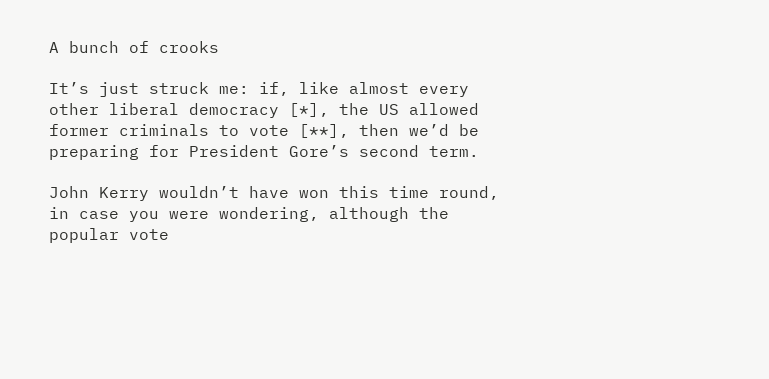A bunch of crooks

It’s just struck me: if, like almost every other liberal democracy [*], the US allowed former criminals to vote [**], then we’d be preparing for President Gore’s second term.

John Kerry wouldn’t have won this time round, in case you were wondering, although the popular vote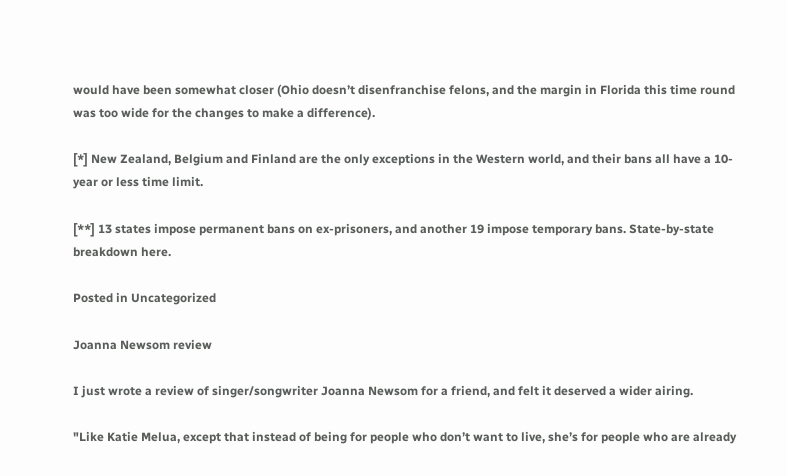would have been somewhat closer (Ohio doesn’t disenfranchise felons, and the margin in Florida this time round was too wide for the changes to make a difference).

[*] New Zealand, Belgium and Finland are the only exceptions in the Western world, and their bans all have a 10-year or less time limit.

[**] 13 states impose permanent bans on ex-prisoners, and another 19 impose temporary bans. State-by-state breakdown here.

Posted in Uncategorized

Joanna Newsom review

I just wrote a review of singer/songwriter Joanna Newsom for a friend, and felt it deserved a wider airing.

"Like Katie Melua, except that instead of being for people who don’t want to live, she’s for people who are already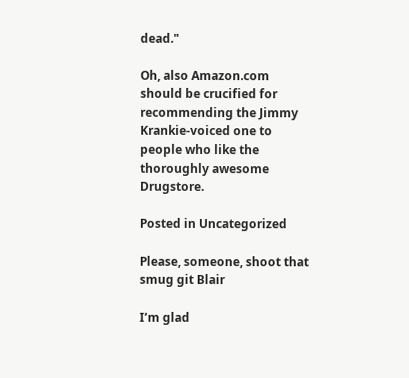dead."

Oh, also Amazon.com should be crucified for recommending the Jimmy Krankie-voiced one to people who like the thoroughly awesome Drugstore.

Posted in Uncategorized

Please, someone, shoot that smug git Blair

I’m glad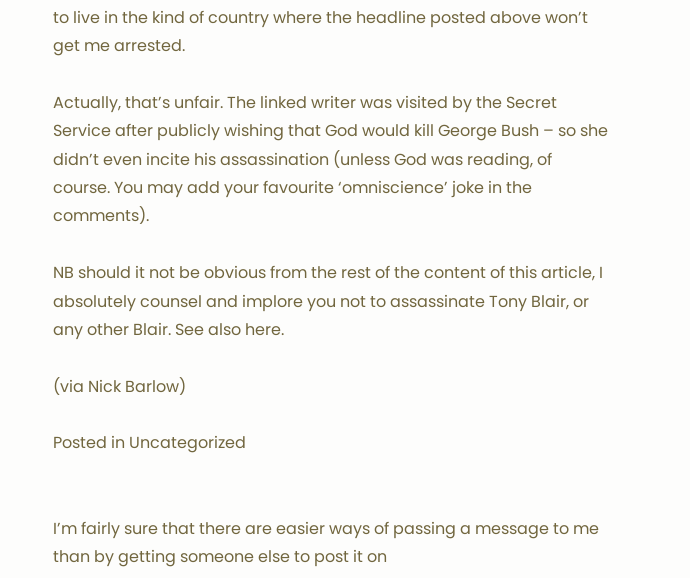to live in the kind of country where the headline posted above won’t get me arrested.

Actually, that’s unfair. The linked writer was visited by the Secret Service after publicly wishing that God would kill George Bush – so she didn’t even incite his assassination (unless God was reading, of course. You may add your favourite ‘omniscience’ joke in the comments).

NB should it not be obvious from the rest of the content of this article, I absolutely counsel and implore you not to assassinate Tony Blair, or any other Blair. See also here.

(via Nick Barlow)

Posted in Uncategorized


I’m fairly sure that there are easier ways of passing a message to me than by getting someone else to post it on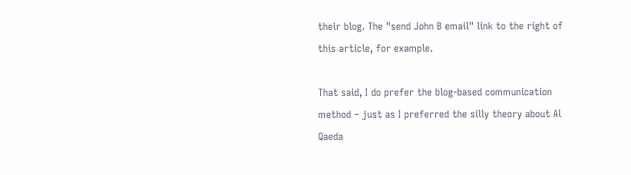their blog. The "send John B email" link to the right of this article, for example.

That said, I do prefer the blog-based communication method – just as I preferred the silly theory about Al Qaeda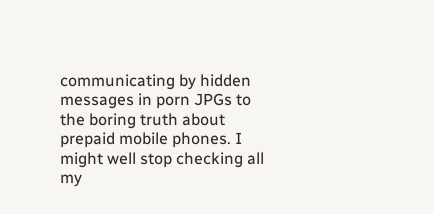communicating by hidden messages in porn JPGs to the boring truth about prepaid mobile phones. I might well stop checking all my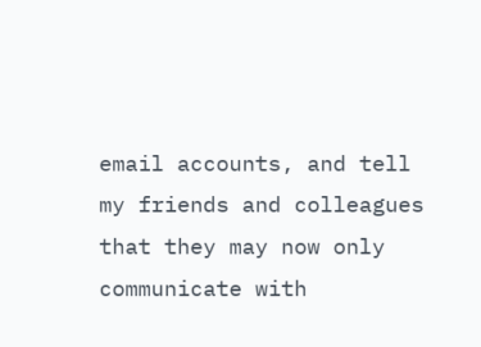email accounts, and tell my friends and colleagues that they may now only communicate with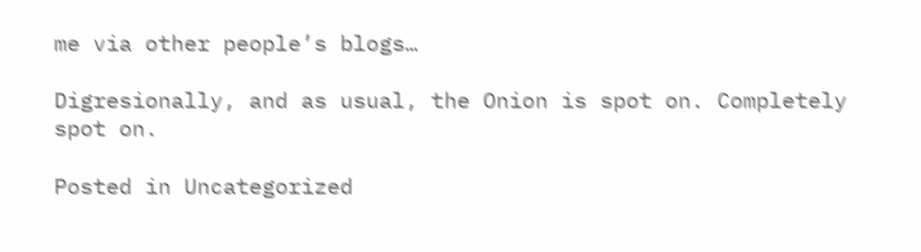me via other people’s blogs…

Digresionally, and as usual, the Onion is spot on. Completely spot on.

Posted in Uncategorized